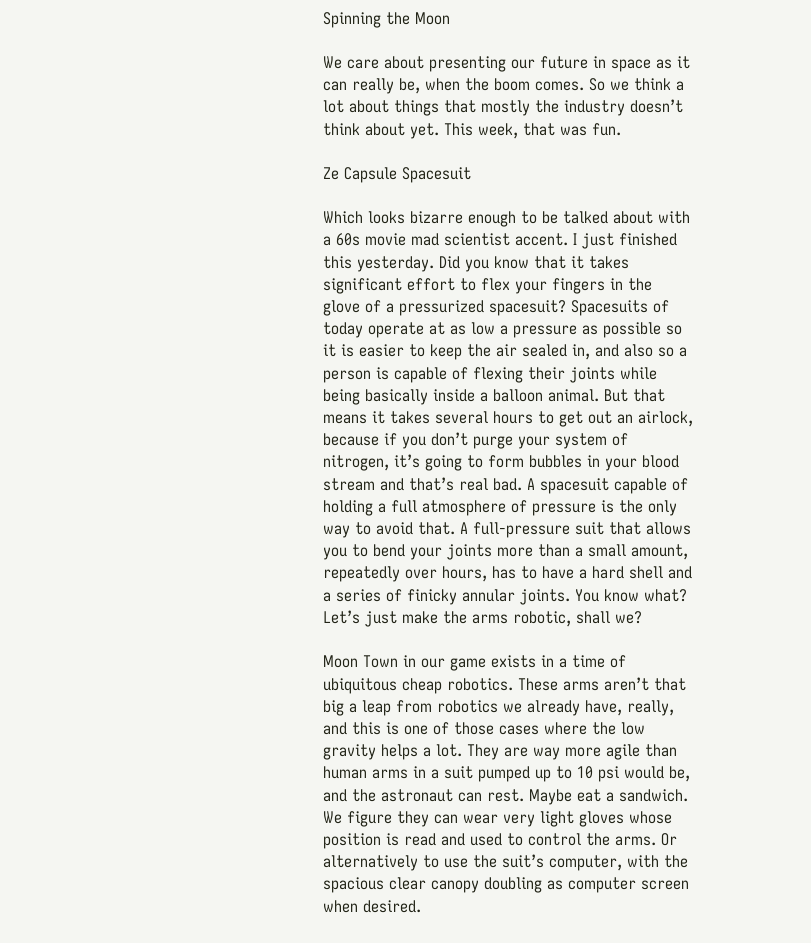Spinning the Moon

We care about presenting our future in space as it can really be, when the boom comes. So we think a lot about things that mostly the industry doesn’t think about yet. This week, that was fun.

Ze Capsule Spacesuit

Which looks bizarre enough to be talked about with a 60s movie mad scientist accent. I just finished this yesterday. Did you know that it takes significant effort to flex your fingers in the glove of a pressurized spacesuit? Spacesuits of today operate at as low a pressure as possible so it is easier to keep the air sealed in, and also so a person is capable of flexing their joints while being basically inside a balloon animal. But that means it takes several hours to get out an airlock, because if you don’t purge your system of nitrogen, it’s going to form bubbles in your blood stream and that’s real bad. A spacesuit capable of holding a full atmosphere of pressure is the only way to avoid that. A full-pressure suit that allows you to bend your joints more than a small amount, repeatedly over hours, has to have a hard shell and a series of finicky annular joints. You know what? Let’s just make the arms robotic, shall we?

Moon Town in our game exists in a time of ubiquitous cheap robotics. These arms aren’t that big a leap from robotics we already have, really, and this is one of those cases where the low gravity helps a lot. They are way more agile than human arms in a suit pumped up to 10 psi would be, and the astronaut can rest. Maybe eat a sandwich. We figure they can wear very light gloves whose position is read and used to control the arms. Or alternatively to use the suit’s computer, with the spacious clear canopy doubling as computer screen when desired.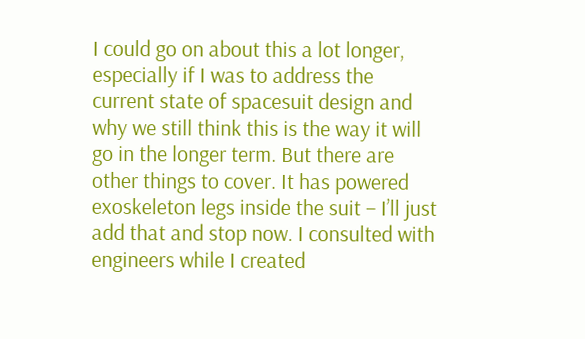I could go on about this a lot longer, especially if I was to address the current state of spacesuit design and why we still think this is the way it will go in the longer term. But there are other things to cover. It has powered exoskeleton legs inside the suit – I’ll just add that and stop now. I consulted with engineers while I created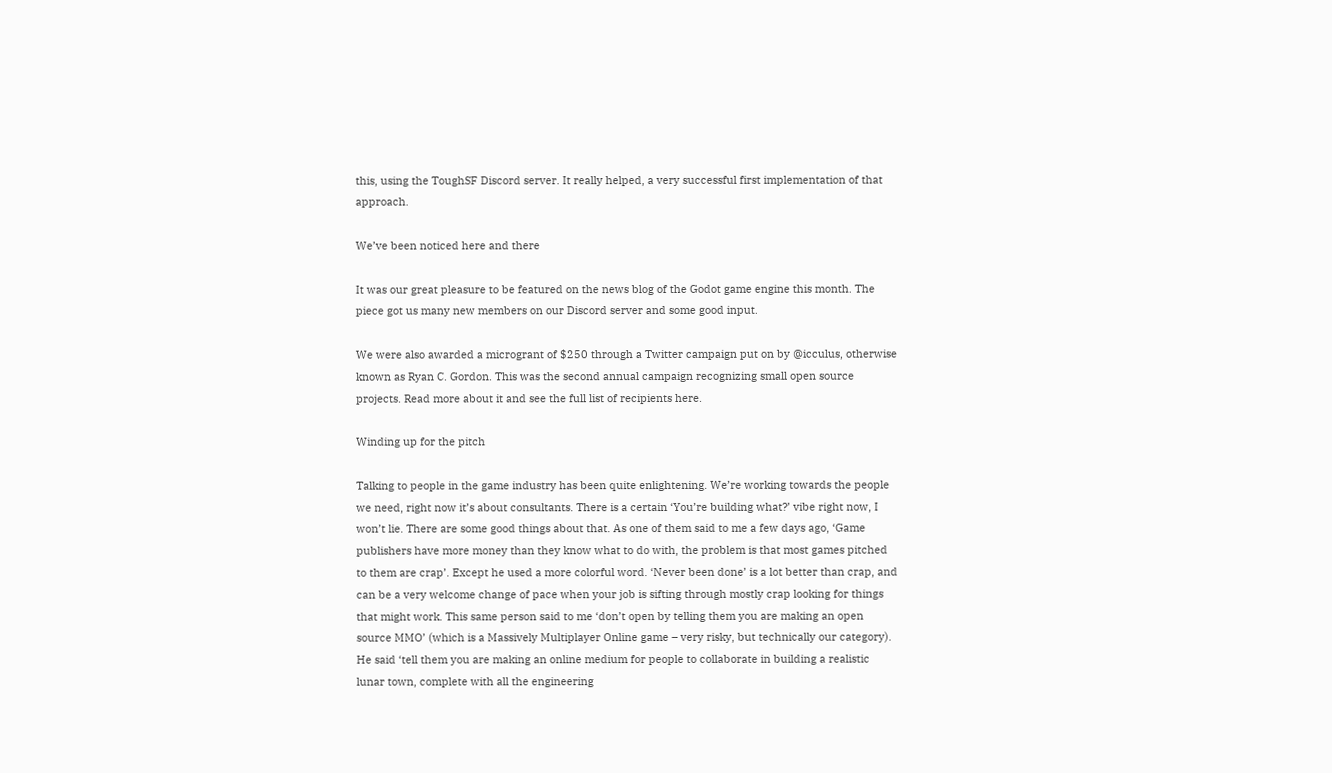this, using the ToughSF Discord server. It really helped, a very successful first implementation of that approach.

We’ve been noticed here and there

It was our great pleasure to be featured on the news blog of the Godot game engine this month. The piece got us many new members on our Discord server and some good input.

We were also awarded a microgrant of $250 through a Twitter campaign put on by @icculus, otherwise known as Ryan C. Gordon. This was the second annual campaign recognizing small open source projects. Read more about it and see the full list of recipients here.

Winding up for the pitch

Talking to people in the game industry has been quite enlightening. We’re working towards the people we need, right now it’s about consultants. There is a certain ‘You’re building what?’ vibe right now, I won’t lie. There are some good things about that. As one of them said to me a few days ago, ‘Game publishers have more money than they know what to do with, the problem is that most games pitched to them are crap’. Except he used a more colorful word. ‘Never been done’ is a lot better than crap, and can be a very welcome change of pace when your job is sifting through mostly crap looking for things that might work. This same person said to me ‘don’t open by telling them you are making an open source MMO’ (which is a Massively Multiplayer Online game – very risky, but technically our category). He said ‘tell them you are making an online medium for people to collaborate in building a realistic lunar town, complete with all the engineering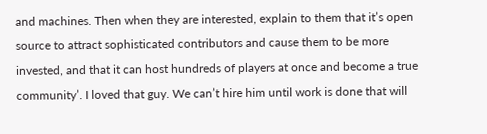and machines. Then when they are interested, explain to them that it’s open source to attract sophisticated contributors and cause them to be more invested, and that it can host hundreds of players at once and become a true community’. I loved that guy. We can’t hire him until work is done that will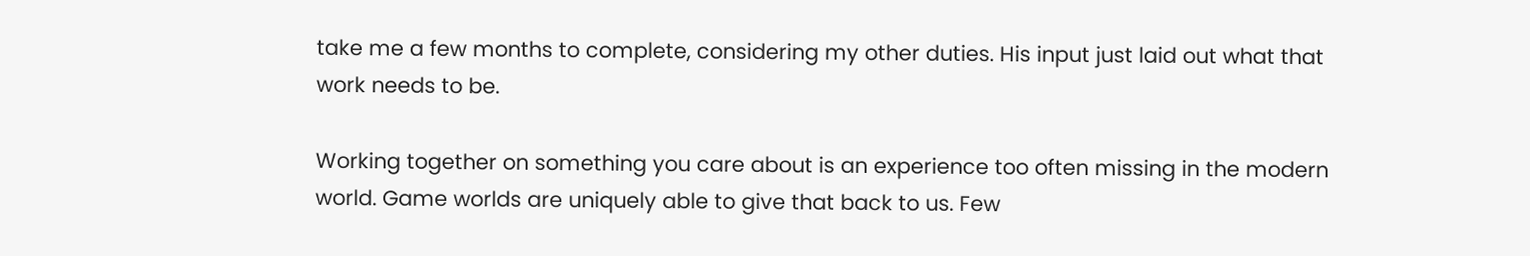take me a few months to complete, considering my other duties. His input just laid out what that work needs to be.

Working together on something you care about is an experience too often missing in the modern world. Game worlds are uniquely able to give that back to us. Few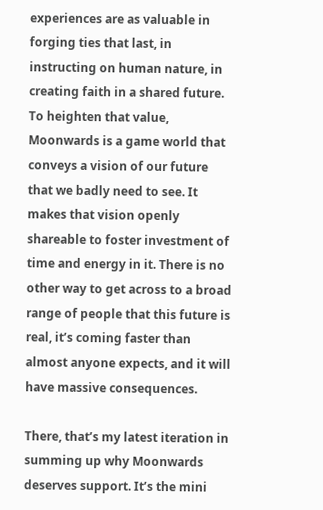experiences are as valuable in forging ties that last, in instructing on human nature, in creating faith in a shared future. To heighten that value, Moonwards is a game world that conveys a vision of our future that we badly need to see. It makes that vision openly shareable to foster investment of time and energy in it. There is no other way to get across to a broad range of people that this future is real, it’s coming faster than almost anyone expects, and it will have massive consequences.

There, that’s my latest iteration in summing up why Moonwards deserves support. It’s the mini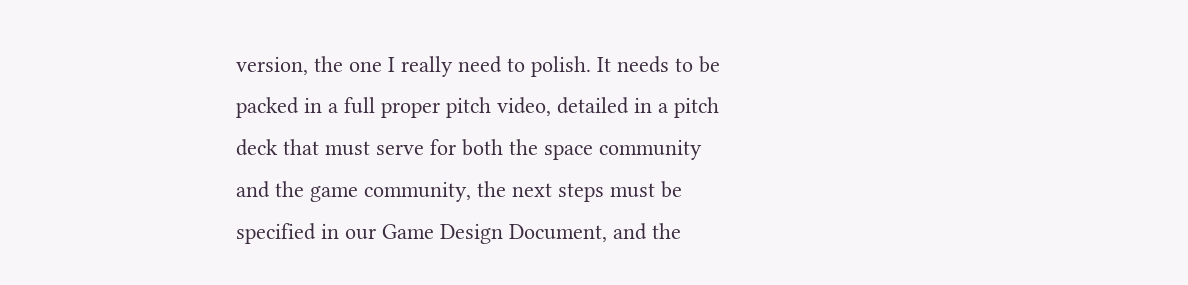version, the one I really need to polish. It needs to be packed in a full proper pitch video, detailed in a pitch deck that must serve for both the space community and the game community, the next steps must be specified in our Game Design Document, and the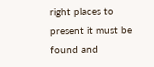right places to present it must be found and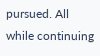pursued. All while continuing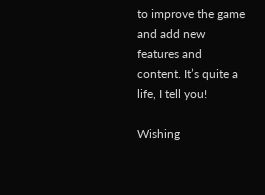to improve the game and add new features and content. It’s quite a life, I tell you!

Wishing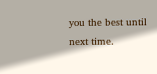you the best until next time.